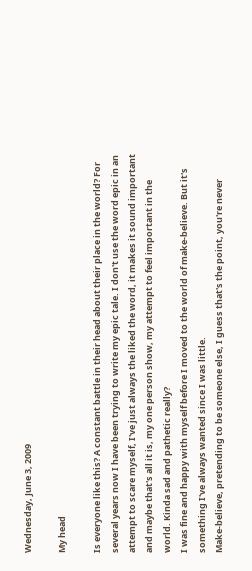Wednesday, June 3, 2009

My head

Is everyone like this? A constant battle in their head about their place in the world? For several years now I have been trying to write my epic tale. I don't use the word epic in an attempt to scare myself, I've just always the liked the word, it makes it sound important and maybe that's all it is, my one person show, my attempt to feel important in the world. Kinda sad and pathetic really?
I was fine and happy with myself before I moved to the world of make-believe. But it's something I've always wanted since I was little.
Make-believe, pretending to be someone else, I guess that's the point, you're never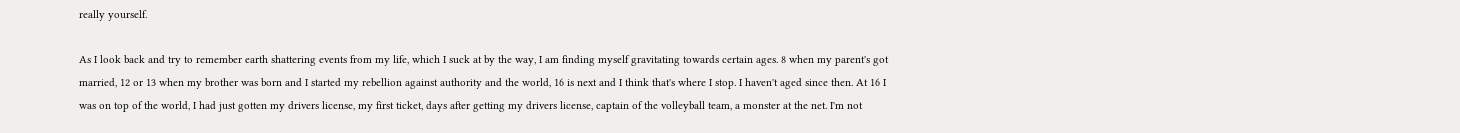really yourself.

As I look back and try to remember earth shattering events from my life, which I suck at by the way, I am finding myself gravitating towards certain ages. 8 when my parent's got married, 12 or 13 when my brother was born and I started my rebellion against authority and the world, 16 is next and I think that's where I stop. I haven't aged since then. At 16 I was on top of the world, I had just gotten my drivers license, my first ticket, days after getting my drivers license, captain of the volleyball team, a monster at the net. I'm not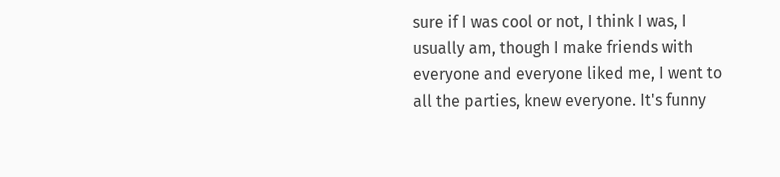sure if I was cool or not, I think I was, I usually am, though I make friends with everyone and everyone liked me, I went to all the parties, knew everyone. It's funny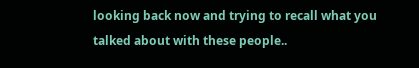looking back now and trying to recall what you talked about with these people..